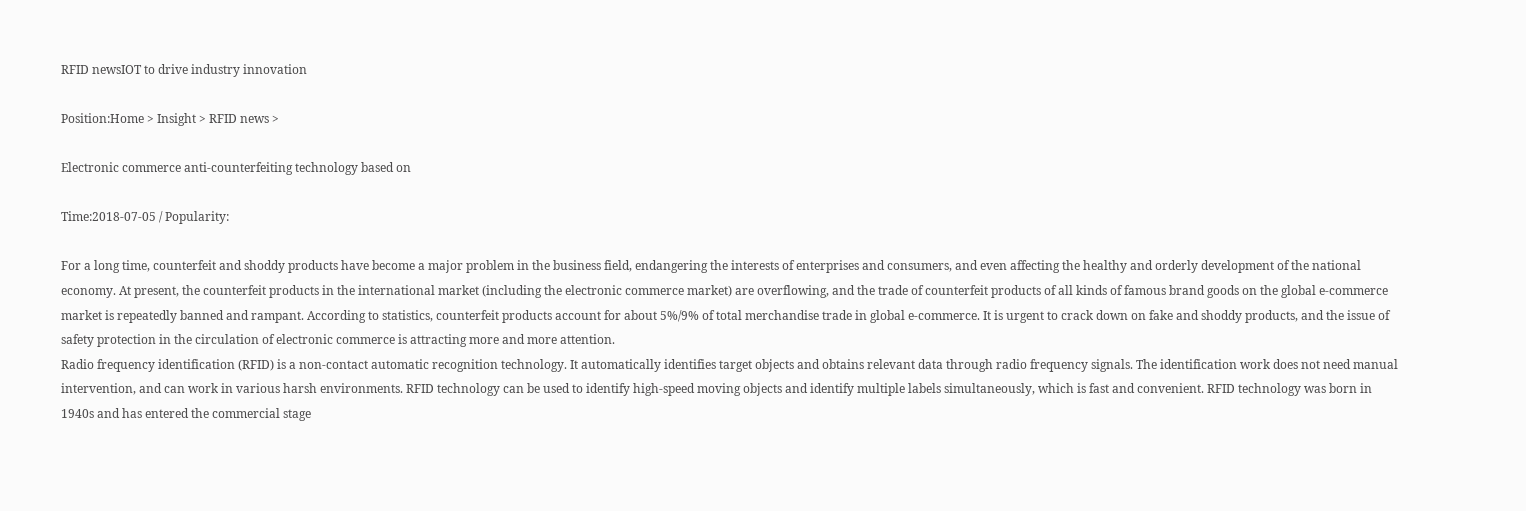RFID newsIOT to drive industry innovation

Position:Home > Insight > RFID news >

Electronic commerce anti-counterfeiting technology based on

Time:2018-07-05 / Popularity:

For a long time, counterfeit and shoddy products have become a major problem in the business field, endangering the interests of enterprises and consumers, and even affecting the healthy and orderly development of the national economy. At present, the counterfeit products in the international market (including the electronic commerce market) are overflowing, and the trade of counterfeit products of all kinds of famous brand goods on the global e-commerce market is repeatedly banned and rampant. According to statistics, counterfeit products account for about 5%/9% of total merchandise trade in global e-commerce. It is urgent to crack down on fake and shoddy products, and the issue of safety protection in the circulation of electronic commerce is attracting more and more attention.
Radio frequency identification (RFID) is a non-contact automatic recognition technology. It automatically identifies target objects and obtains relevant data through radio frequency signals. The identification work does not need manual intervention, and can work in various harsh environments. RFID technology can be used to identify high-speed moving objects and identify multiple labels simultaneously, which is fast and convenient. RFID technology was born in 1940s and has entered the commercial stage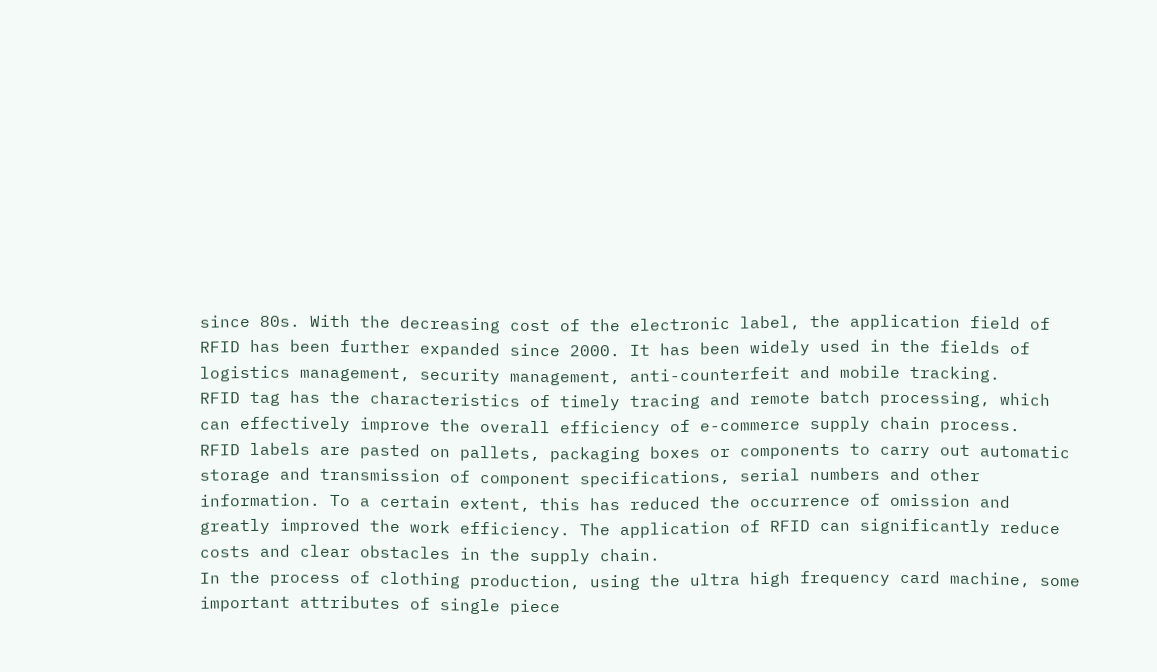since 80s. With the decreasing cost of the electronic label, the application field of RFID has been further expanded since 2000. It has been widely used in the fields of logistics management, security management, anti-counterfeit and mobile tracking.
RFID tag has the characteristics of timely tracing and remote batch processing, which can effectively improve the overall efficiency of e-commerce supply chain process.
RFID labels are pasted on pallets, packaging boxes or components to carry out automatic storage and transmission of component specifications, serial numbers and other information. To a certain extent, this has reduced the occurrence of omission and greatly improved the work efficiency. The application of RFID can significantly reduce costs and clear obstacles in the supply chain.
In the process of clothing production, using the ultra high frequency card machine, some important attributes of single piece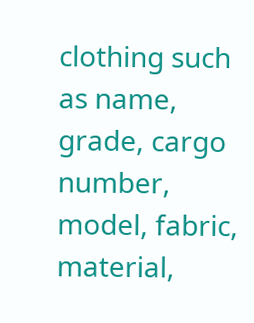clothing such as name, grade, cargo number, model, fabric, material,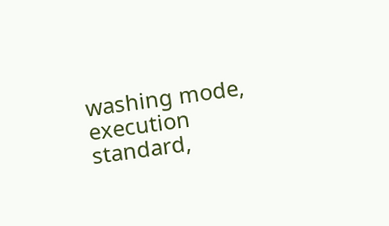washing mode, execution standard,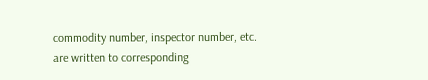commodity number, inspector number, etc. are written to corresponding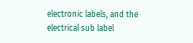electronic labels, and the electrical sub label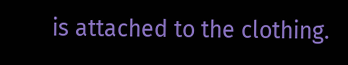is attached to the clothing.